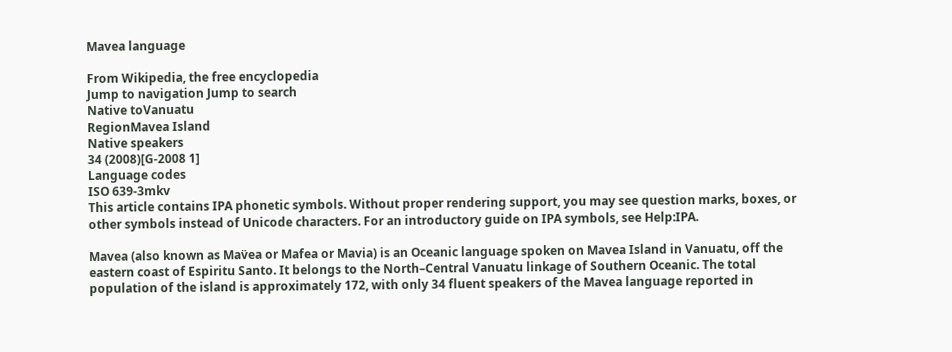Mavea language

From Wikipedia, the free encyclopedia
Jump to navigation Jump to search
Native toVanuatu
RegionMavea Island
Native speakers
34 (2008)[G-2008 1]
Language codes
ISO 639-3mkv
This article contains IPA phonetic symbols. Without proper rendering support, you may see question marks, boxes, or other symbols instead of Unicode characters. For an introductory guide on IPA symbols, see Help:IPA.

Mavea (also known as Mav̈ea or Mafea or Mavia) is an Oceanic language spoken on Mavea Island in Vanuatu, off the eastern coast of Espiritu Santo. It belongs to the North–Central Vanuatu linkage of Southern Oceanic. The total population of the island is approximately 172, with only 34 fluent speakers of the Mavea language reported in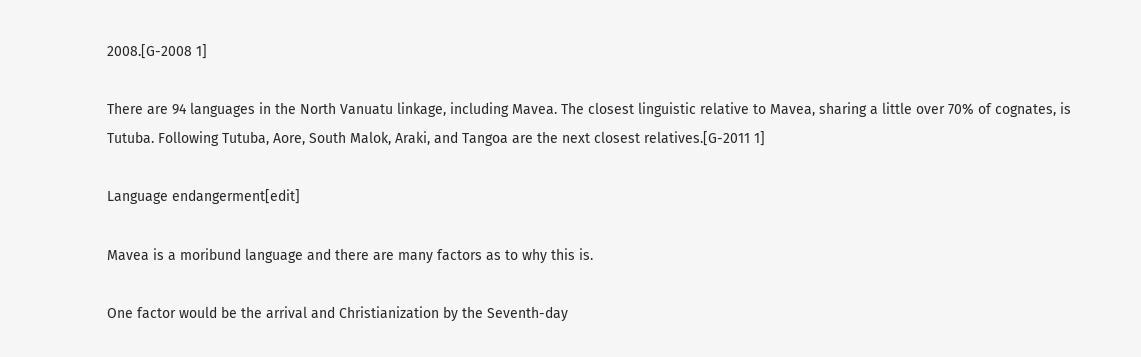2008.[G-2008 1]

There are 94 languages in the North Vanuatu linkage, including Mavea. The closest linguistic relative to Mavea, sharing a little over 70% of cognates, is Tutuba. Following Tutuba, Aore, South Malok, Araki, and Tangoa are the next closest relatives.[G-2011 1]

Language endangerment[edit]

Mavea is a moribund language and there are many factors as to why this is.

One factor would be the arrival and Christianization by the Seventh-day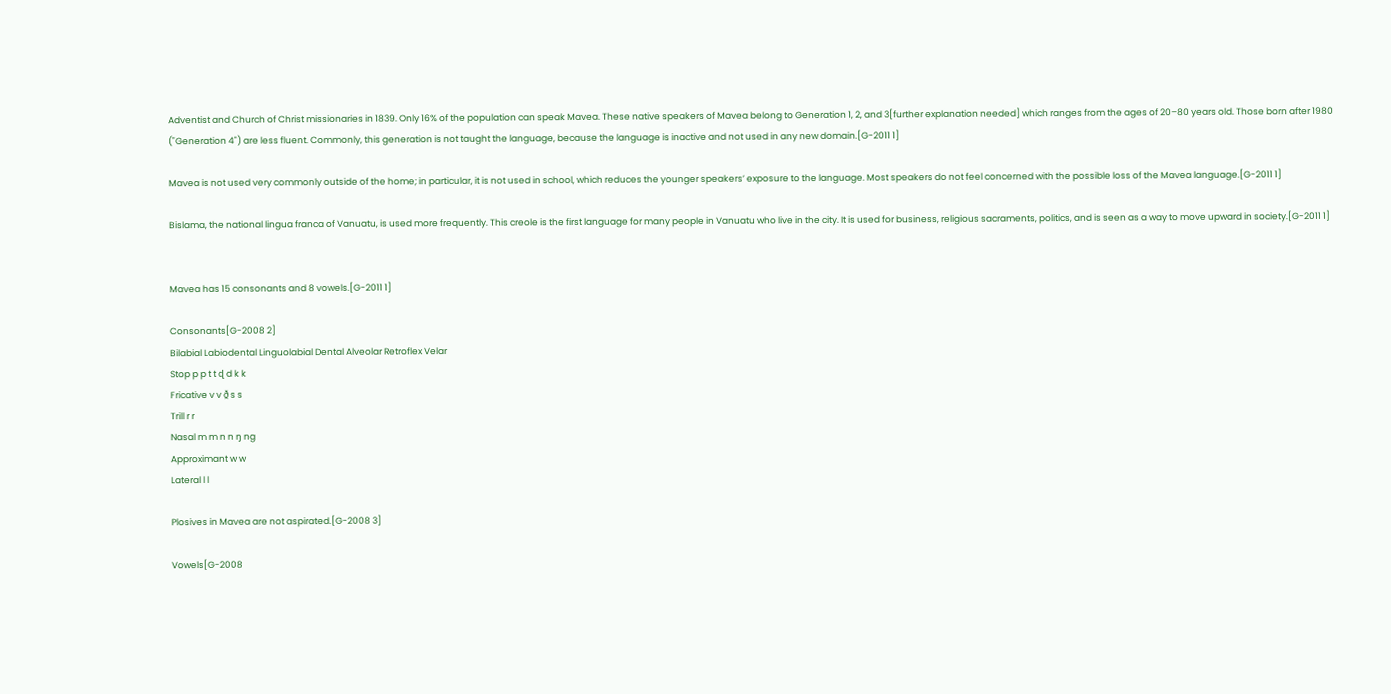Adventist and Church of Christ missionaries in 1839. Only 16% of the population can speak Mavea. These native speakers of Mavea belong to Generation 1, 2, and 3[further explanation needed] which ranges from the ages of 20–80 years old. Those born after 1980 ("Generation 4") are less fluent. Commonly, this generation is not taught the language, because the language is inactive and not used in any new domain.[G-2011 1]

Mavea is not used very commonly outside of the home; in particular, it is not used in school, which reduces the younger speakers’ exposure to the language. Most speakers do not feel concerned with the possible loss of the Mavea language.[G-2011 1]

Bislama, the national lingua franca of Vanuatu, is used more frequently. This creole is the first language for many people in Vanuatu who live in the city. It is used for business, religious sacraments, politics, and is seen as a way to move upward in society.[G-2011 1]


Mavea has 15 consonants and 8 vowels.[G-2011 1]

Consonants[G-2008 2]
Bilabial Labiodental Linguolabial Dental Alveolar Retroflex Velar
Stop p p t t ɖ d k k
Fricative v v ð̼ s s
Trill r r
Nasal m m n n ŋ ng
Approximant w w
Lateral l l

Plosives in Mavea are not aspirated.[G-2008 3]

Vowels[G-2008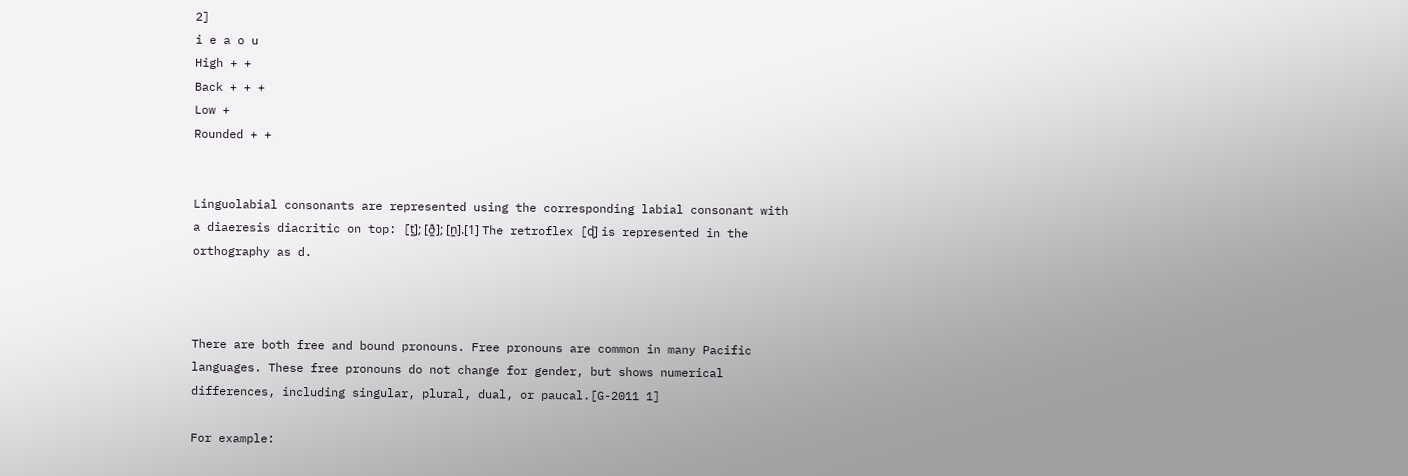2]
i e a o u
High + +
Back + + +
Low +
Rounded + +


Linguolabial consonants are represented using the corresponding labial consonant with a diaeresis diacritic on top: [t̼]; [ð̼]; [n̼].[1] The retroflex [ɖ] is represented in the orthography as d.



There are both free and bound pronouns. Free pronouns are common in many Pacific languages. These free pronouns do not change for gender, but shows numerical differences, including singular, plural, dual, or paucal.[G-2011 1]

For example: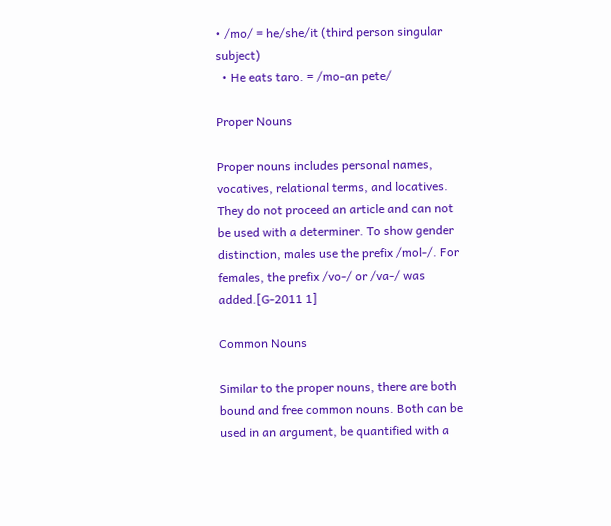• /mo/ = he/she/it (third person singular subject)
  • He eats taro. = /mo-an pete/

Proper Nouns

Proper nouns includes personal names, vocatives, relational terms, and locatives. They do not proceed an article and can not be used with a determiner. To show gender distinction, males use the prefix /mol-/. For females, the prefix /vo-/ or /va-/ was added.[G-2011 1]

Common Nouns

Similar to the proper nouns, there are both bound and free common nouns. Both can be used in an argument, be quantified with a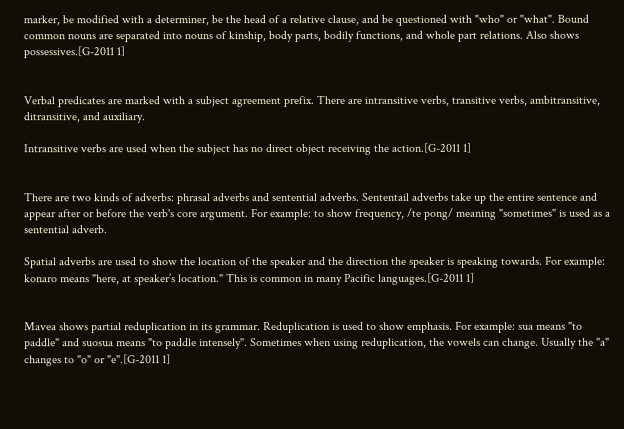marker, be modified with a determiner, be the head of a relative clause, and be questioned with "who" or "what". Bound common nouns are separated into nouns of kinship, body parts, bodily functions, and whole part relations. Also shows possessives.[G-2011 1]


Verbal predicates are marked with a subject agreement prefix. There are intransitive verbs, transitive verbs, ambitransitive, ditransitive, and auxiliary.

Intransitive verbs are used when the subject has no direct object receiving the action.[G-2011 1]


There are two kinds of adverbs: phrasal adverbs and sentential adverbs. Sententail adverbs take up the entire sentence and appear after or before the verb's core argument. For example: to show frequency, /te pong/ meaning "sometimes" is used as a sentential adverb.

Spatial adverbs are used to show the location of the speaker and the direction the speaker is speaking towards. For example: konaro means "here, at speaker’s location." This is common in many Pacific languages.[G-2011 1]


Mavea shows partial reduplication in its grammar. Reduplication is used to show emphasis. For example: sua means "to paddle" and suosua means "to paddle intensely". Sometimes when using reduplication, the vowels can change. Usually the "a" changes to "o" or "e".[G-2011 1]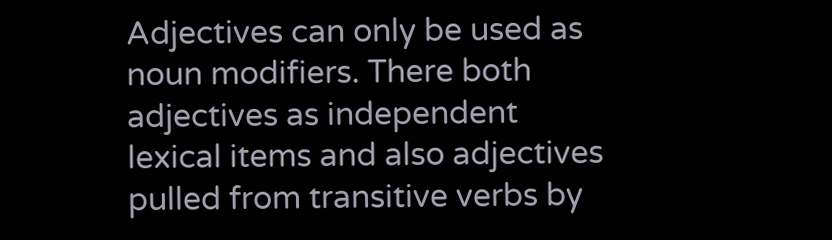Adjectives can only be used as noun modifiers. There both adjectives as independent lexical items and also adjectives pulled from transitive verbs by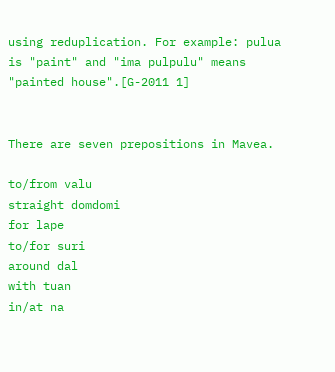using reduplication. For example: pulua is "paint" and "ima pulpulu" means "painted house".[G-2011 1]


There are seven prepositions in Mavea.

to/from valu
straight domdomi
for lape
to/for suri
around dal
with tuan
in/at na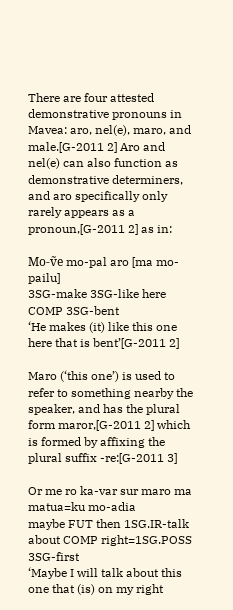There are four attested demonstrative pronouns in Mavea: aro, nel(e), maro, and male.[G-2011 2] Aro and nel(e) can also function as demonstrative determiners, and aro specifically only rarely appears as a pronoun,[G-2011 2] as in:

Mo-ṽe mo-pal aro [ma mo-pailu]
3SG-make 3SG-like here COMP 3SG-bent
‘He makes (it) like this one here that is bent’[G-2011 2]

Maro (‘this one’) is used to refer to something nearby the speaker, and has the plural form maror,[G-2011 2] which is formed by affixing the plural suffix -re:[G-2011 3]

Or me ro ka-var sur maro ma matua=ku mo-adia
maybe FUT then 1SG.IR-talk about COMP right=1SG.POSS 3SG-first
‘Maybe I will talk about this one that (is) on my right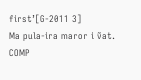first’[G-2011 3]
Ma pula-ira maror i ṽat.
COMP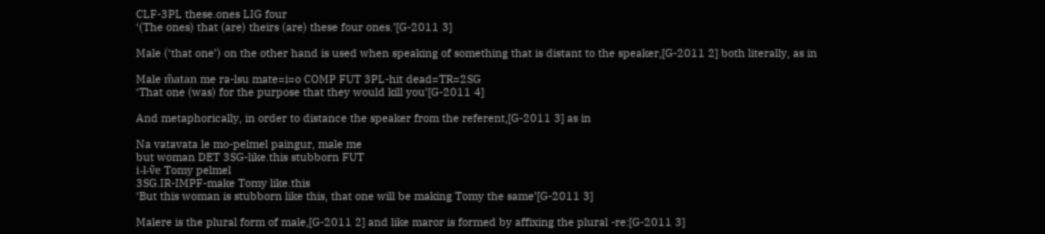CLF-3PL these.ones LIG four
‘(The ones) that (are) theirs (are) these four ones.’[G-2011 3]

Male (‘that one’) on the other hand is used when speaking of something that is distant to the speaker,[G-2011 2] both literally, as in

Male m̃atan me ra-lsu mate=i=o COMP FUT 3PL-hit dead=TR=2SG
‘That one (was) for the purpose that they would kill you’[G-2011 4]

And metaphorically, in order to distance the speaker from the referent,[G-2011 3] as in

Na vatavata le mo-pelmel paingur, male me
but woman DET 3SG-like.this stubborn FUT
i-l-ṽe Tomy pelmel
3SG.IR-IMPF-make Tomy like.this
‘But this woman is stubborn like this, that one will be making Tomy the same’[G-2011 3]

Malere is the plural form of male,[G-2011 2] and like maror is formed by affixing the plural -re:[G-2011 3]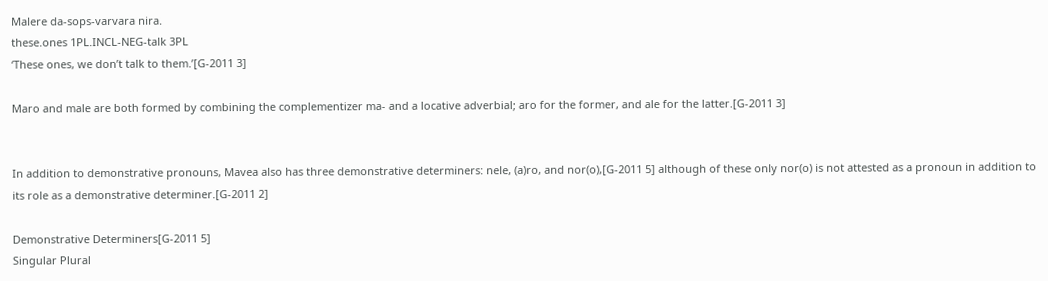Malere da-sops-varvara nira.
these.ones 1PL.INCL-NEG-talk 3PL
‘These ones, we don’t talk to them.’[G-2011 3]

Maro and male are both formed by combining the complementizer ma- and a locative adverbial; aro for the former, and ale for the latter.[G-2011 3]


In addition to demonstrative pronouns, Mavea also has three demonstrative determiners: nele, (a)ro, and nor(o),[G-2011 5] although of these only nor(o) is not attested as a pronoun in addition to its role as a demonstrative determiner.[G-2011 2]

Demonstrative Determiners[G-2011 5]
Singular Plural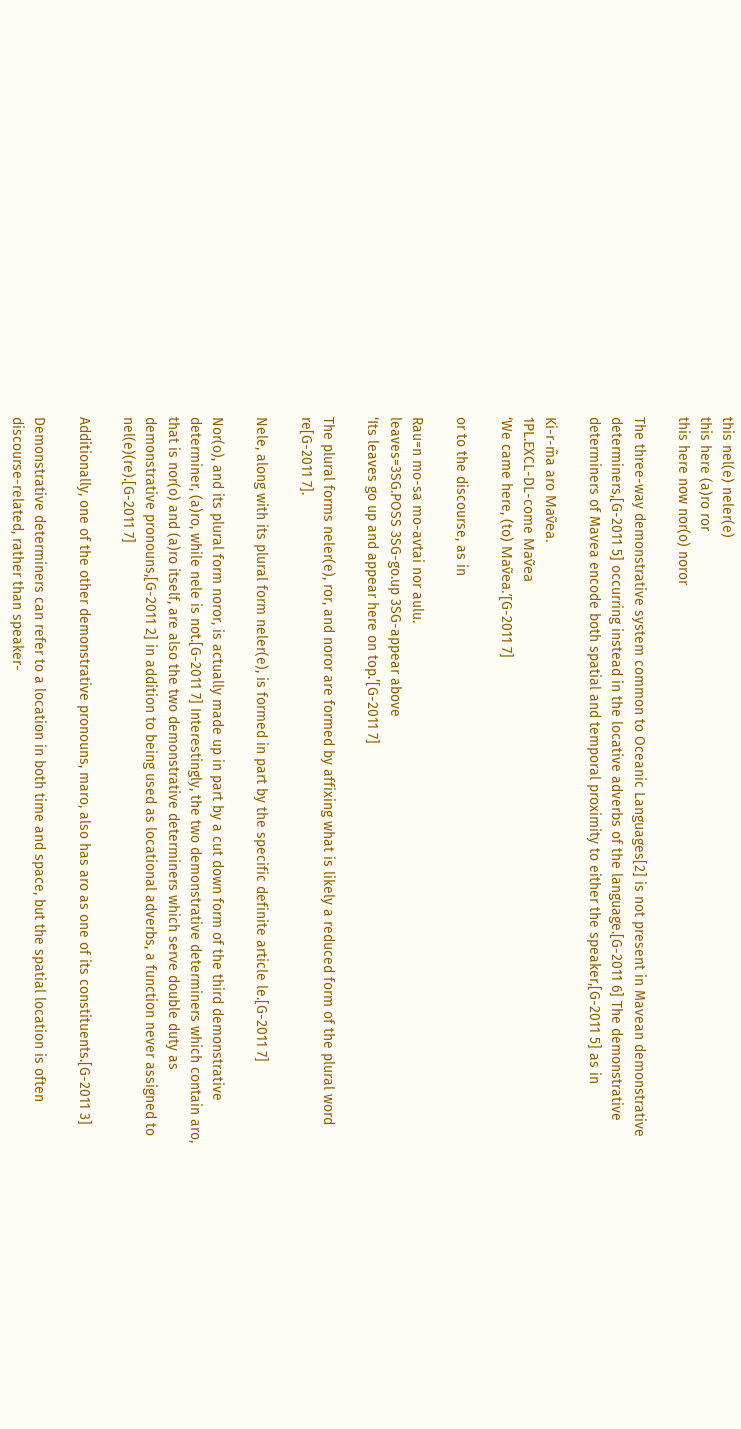this nel(e) neler(e)
this here (a)ro ror
this here now nor(o) noror

The three-way demonstrative system common to Oceanic Languages[2] is not present in Mavean demonstrative determiners,[G-2011 5] occurring instead in the locative adverbs of the language.[G-2011 6] The demonstrative determiners of Mavea encode both spatial and temporal proximity to either the speaker,[G-2011 5] as in

Ki-r-m̃a aro Maṽea.
1PL.EXCL-DL-come Maṽea
‘We came here, (to) Maṽea.’[G-2011 7]

or to the discourse, as in

Rau=n mo-sa mo-avtai nor aulu.
leaves=3SG.POSS 3SG-go.up 3SG-appear above
‘Its leaves go up and appear here on top.’[G-2011 7]

The plural forms neler(e), ror, and noror are formed by affixing what is likely a reduced form of the plural word re[G-2011 7].

Nele, along with its plural form neler(e), is formed in part by the specific definite article le.[G-2011 7]

Nor(o), and its plural form noror, is actually made up in part by a cut down form of the third demonstrative determiner, (a)ro, while nele is not.[G-2011 7] Interestingly, the two demonstrative determiners which contain aro, that is nor(o) and (a)ro itself, are also the two demonstrative determiners which serve double duty as demonstrative pronouns,[G-2011 2] in addition to being used as locational adverbs, a function never assigned to nel(e)(re).[G-2011 7]

Additionally, one of the other demonstrative pronouns, maro, also has aro as one of its constituents.[G-2011 3]

Demonstrative determiners can refer to a location in both time and space, but the spatial location is often discourse-related, rather than speaker-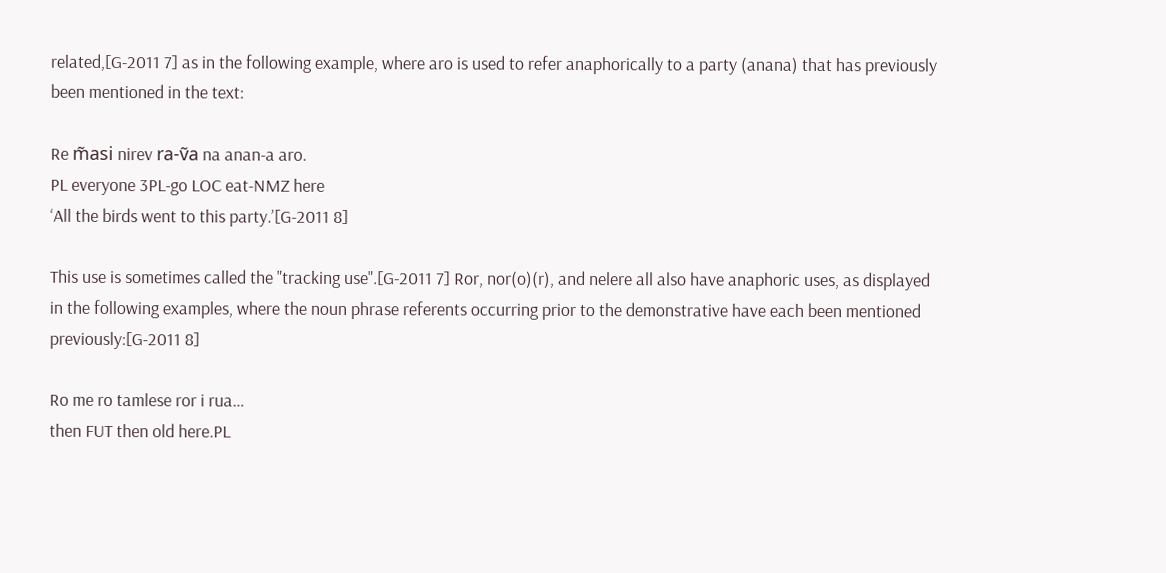related,[G-2011 7] as in the following example, where aro is used to refer anaphorically to a party (anana) that has previously been mentioned in the text:

Re m̃asi nirev ra-ṽa na anan-a aro.
PL everyone 3PL-go LOC eat-NMZ here
‘All the birds went to this party.’[G-2011 8]

This use is sometimes called the "tracking use".[G-2011 7] Ror, nor(o)(r), and nelere all also have anaphoric uses, as displayed in the following examples, where the noun phrase referents occurring prior to the demonstrative have each been mentioned previously:[G-2011 8]

Ro me ro tamlese ror i rua…
then FUT then old here.PL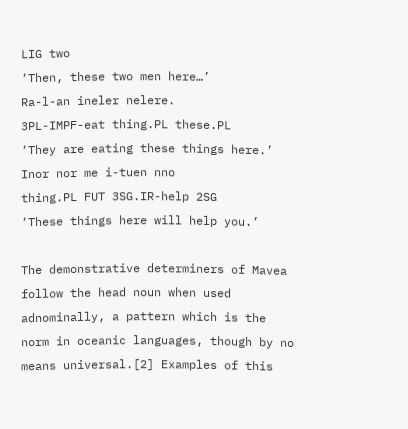LIG two
‘Then, these two men here…’
Ra-l-an ineler nelere.
3PL-IMPF-eat thing.PL these.PL
‘They are eating these things here.’
Inor nor me i-tuen nno
thing.PL FUT 3SG.IR-help 2SG
‘These things here will help you.’

The demonstrative determiners of Mavea follow the head noun when used adnominally, a pattern which is the norm in oceanic languages, though by no means universal.[2] Examples of this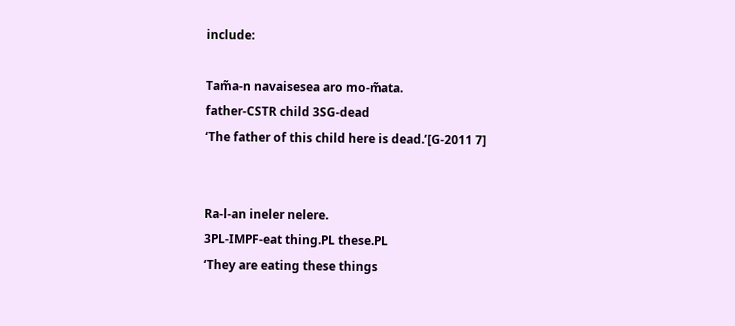include:

Tam̃a-n navaisesea aro mo-m̃ata.
father-CSTR child 3SG-dead
‘The father of this child here is dead.’[G-2011 7]


Ra-l-an ineler nelere.
3PL-IMPF-eat thing.PL these.PL
‘They are eating these things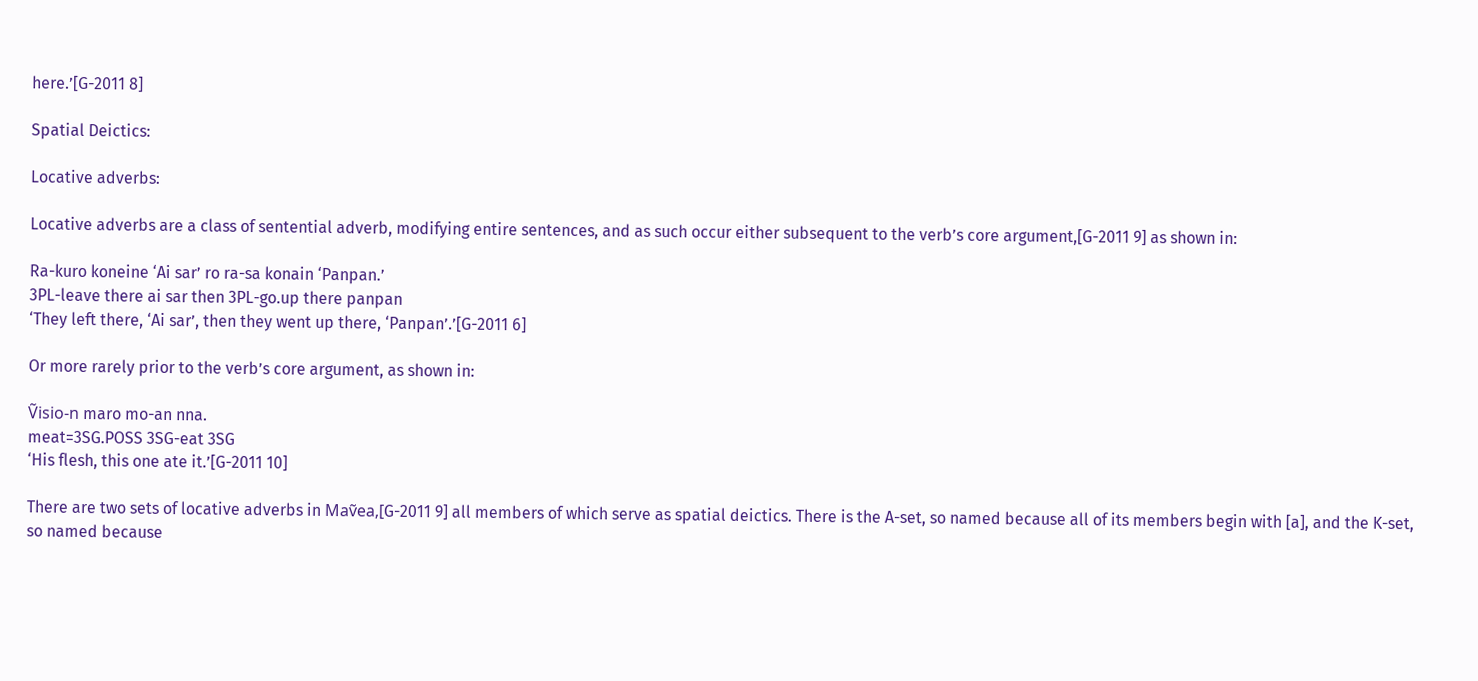here.’[G-2011 8]

Spatial Deictics:

Locative adverbs:

Locative adverbs are a class of sentential adverb, modifying entire sentences, and as such occur either subsequent to the verb’s core argument,[G-2011 9] as shown in:

Ra-kuro koneine ‘Ai sar’ ro ra-sa konain ‘Panpan.’
3PL-leave there ai sar then 3PL-go.up there panpan
‘They left there, ‘Ai sar’, then they went up there, ‘Panpan’.’[G-2011 6]

Or more rarely prior to the verb’s core argument, as shown in:

Ṽisio-n maro mo-an nna.
meat=3SG.POSS 3SG-eat 3SG
‘His flesh, this one ate it.’[G-2011 10]

There are two sets of locative adverbs in Maṽea,[G-2011 9] all members of which serve as spatial deictics. There is the A-set, so named because all of its members begin with [a], and the K-set, so named because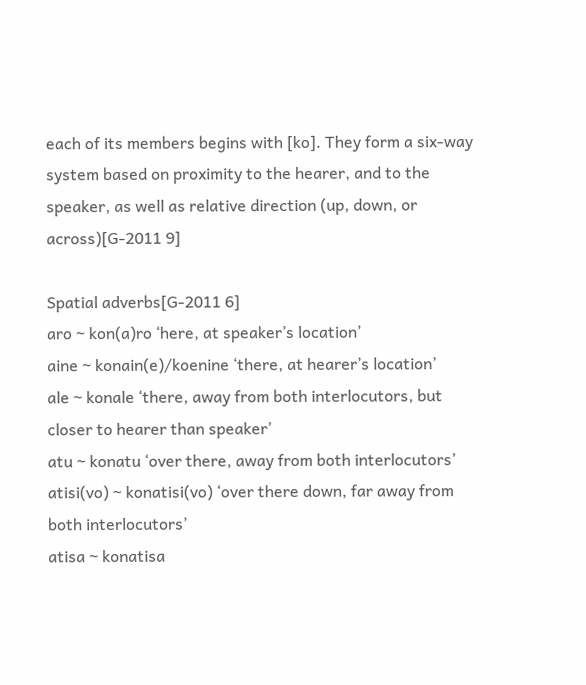each of its members begins with [ko]. They form a six-way system based on proximity to the hearer, and to the speaker, as well as relative direction (up, down, or across)[G-2011 9]

Spatial adverbs[G-2011 6]
aro ~ kon(a)ro ‘here, at speaker’s location’
aine ~ konain(e)/koenine ‘there, at hearer’s location’
ale ~ konale ‘there, away from both interlocutors, but closer to hearer than speaker’
atu ~ konatu ‘over there, away from both interlocutors’
atisi(vo) ~ konatisi(vo) ‘over there down, far away from both interlocutors’
atisa ~ konatisa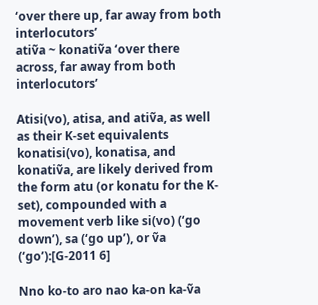‘over there up, far away from both interlocutors’
atiṽa ~ konatiṽa ‘over there across, far away from both interlocutors’

Atisi(vo), atisa, and atiṽa, as well as their K-set equivalents konatisi(vo), konatisa, and konatiṽa, are likely derived from the form atu (or konatu for the K-set), compounded with a movement verb like si(vo) (‘go down’), sa (‘go up’), or ṽa (‘go’):[G-2011 6]

Nno ko-to aro nao ka-on ka-ṽa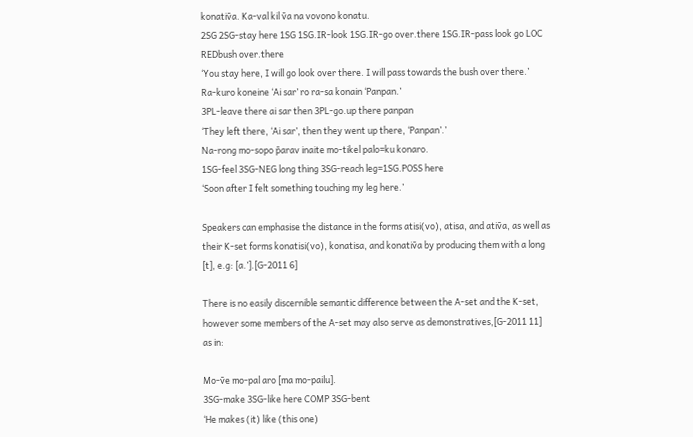konatiṽa. Ka-val kil ṽa na vovono konatu.
2SG 2SG-stay here 1SG 1SG.IR-look 1SG.IR-go over.there 1SG.IR-pass look go LOC REDbush over.there
‘You stay here, I will go look over there. I will pass towards the bush over there.’
Ra-kuro koneine ‘Ai sar’ ro ra-sa konain ‘Panpan.’
3PL-leave there ai sar then 3PL-go.up there panpan
‘They left there, ‘Ai sar’, then they went up there, ‘Panpan’.’
Na-rong mo-sopo p̃arav inaite mo-tikel palo=ku konaro.
1SG-feel 3SG-NEG long thing 3SG-reach leg=1SG.POSS here
‘Soon after I felt something touching my leg here.’

Speakers can emphasise the distance in the forms atisi(vo), atisa, and atiṽa, as well as their K-set forms konatisi(vo), konatisa, and konatiṽa by producing them with a long [t], e.g: [a.’].[G-2011 6]

There is no easily discernible semantic difference between the A-set and the K-set, however some members of the A-set may also serve as demonstratives,[G-2011 11] as in:

Mo-ṽe mo-pal aro [ma mo-pailu].
3SG-make 3SG-like here COMP 3SG-bent
‘He makes (it) like (this one)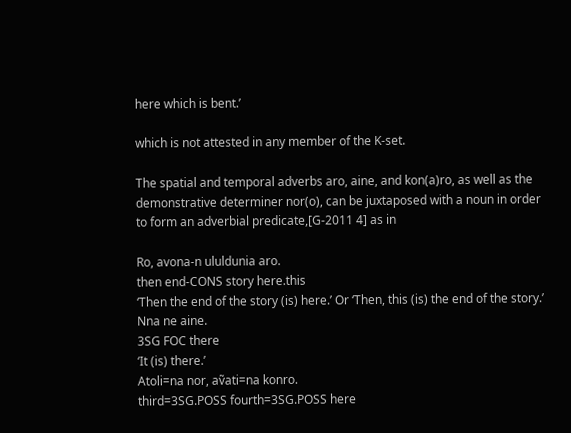here which is bent.’

which is not attested in any member of the K-set.

The spatial and temporal adverbs aro, aine, and kon(a)ro, as well as the demonstrative determiner nor(o), can be juxtaposed with a noun in order to form an adverbial predicate,[G-2011 4] as in

Ro, avona-n ululdunia aro.
then end-CONS story here.this
‘Then the end of the story (is) here.’ Or ‘Then, this (is) the end of the story.’
Nna ne aine.
3SG FOC there
‘It (is) there.’
Atoli=na nor, aṽati=na konro.
third=3SG.POSS fourth=3SG.POSS here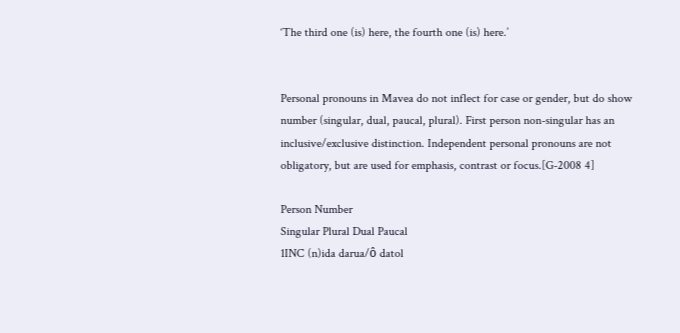‘The third one (is) here, the fourth one (is) here.’


Personal pronouns in Mavea do not inflect for case or gender, but do show number (singular, dual, paucal, plural). First person non-singular has an inclusive/exclusive distinction. Independent personal pronouns are not obligatory, but are used for emphasis, contrast or focus.[G-2008 4]

Person Number
Singular Plural Dual Paucal
1INC (n)ida darua/ô datol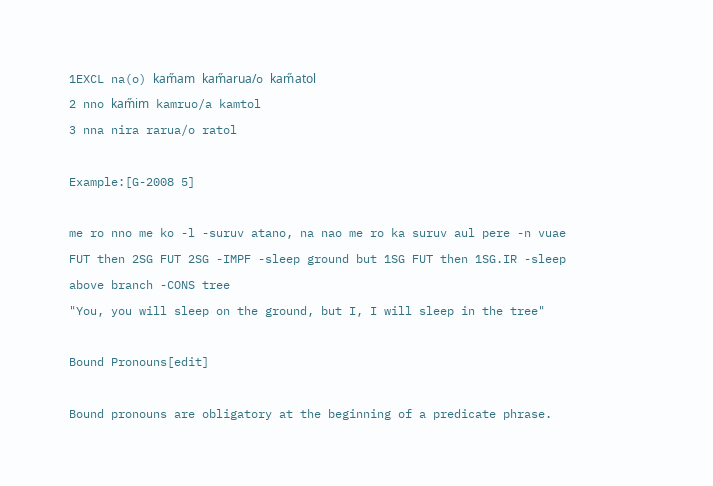1EXCL na(o) kam̋am kam̋arua/o kam̋atol
2 nno kam̋im kamruo/a kamtol
3 nna nira rarua/o ratol

Example:[G-2008 5]

me ro nno me ko -l -suruv atano, na nao me ro ka suruv aul pere -n vuae
FUT then 2SG FUT 2SG -IMPF -sleep ground but 1SG FUT then 1SG.IR -sleep above branch -CONS tree
"You, you will sleep on the ground, but I, I will sleep in the tree"

Bound Pronouns[edit]

Bound pronouns are obligatory at the beginning of a predicate phrase.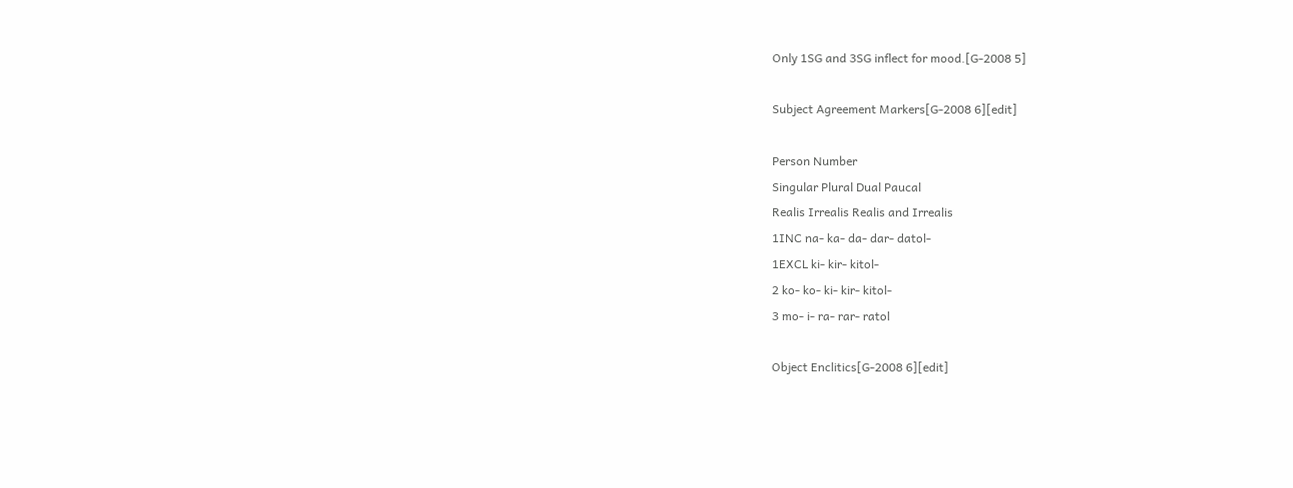Only 1SG and 3SG inflect for mood.[G-2008 5]

Subject Agreement Markers[G-2008 6][edit]

Person Number
Singular Plural Dual Paucal
Realis Irrealis Realis and Irrealis
1INC na- ka- da- dar- datol-
1EXCL ki- kir- kitol-
2 ko- ko- ki- kir- kitol-
3 mo- i- ra- rar- ratol

Object Enclitics[G-2008 6][edit]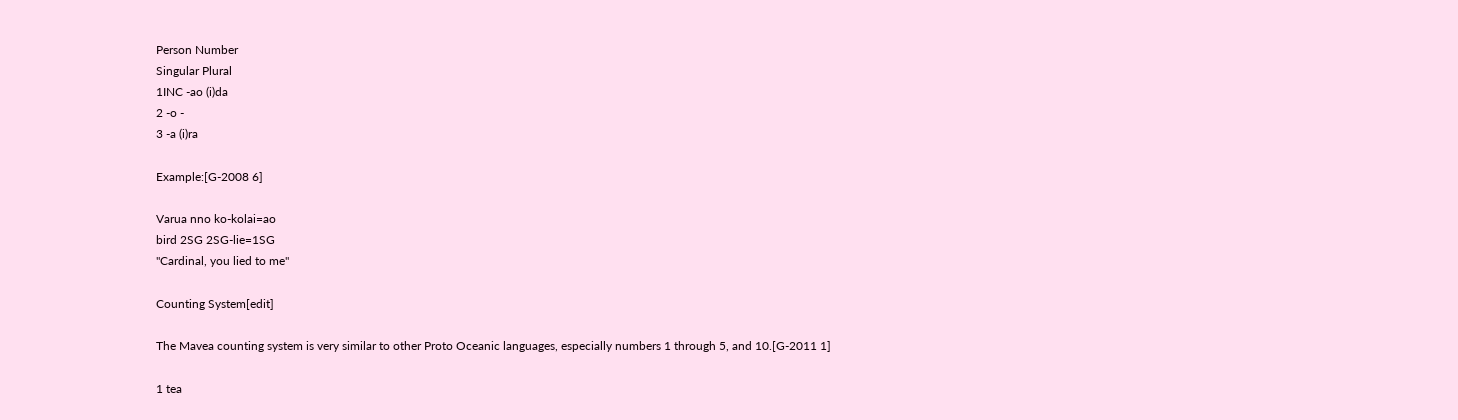Person Number
Singular Plural
1INC -ao (i)da
2 -o -
3 -a (i)ra

Example:[G-2008 6]

Varua nno ko-kolai=ao
bird 2SG 2SG-lie=1SG
"Cardinal, you lied to me"

Counting System[edit]

The Mavea counting system is very similar to other Proto Oceanic languages, especially numbers 1 through 5, and 10.[G-2011 1]

1 tea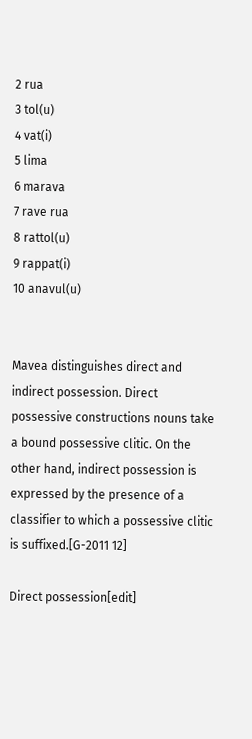2 rua
3 tol(u)
4 vat(i)
5 lima
6 marava
7 rave rua
8 rattol(u)
9 rappat(i)
10 anavul(u)


Mavea distinguishes direct and indirect possession. Direct possessive constructions nouns take a bound possessive clitic. On the other hand, indirect possession is expressed by the presence of a classifier to which a possessive clitic is suffixed.[G-2011 12]

Direct possession[edit]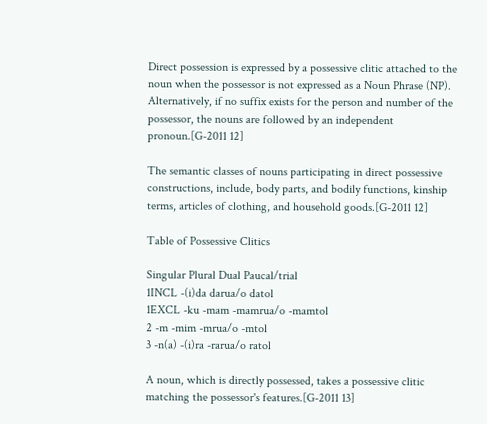Direct possession is expressed by a possessive clitic attached to the noun when the possessor is not expressed as a Noun Phrase (NP). Alternatively, if no suffix exists for the person and number of the possessor, the nouns are followed by an independent pronoun.[G-2011 12]

The semantic classes of nouns participating in direct possessive constructions, include, body parts, and bodily functions, kinship terms, articles of clothing, and household goods.[G-2011 12]

Table of Possessive Clitics

Singular Plural Dual Paucal/trial
1INCL -(i)da darua/o datol
1EXCL -ku -mam -mamrua/o -mamtol
2 -m -mim -mrua/o -mtol
3 -n(a) -(i)ra -rarua/o ratol

A noun, which is directly possessed, takes a possessive clitic matching the possessor's features.[G-2011 13]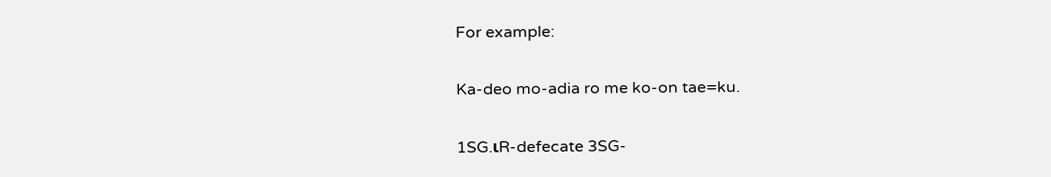For example:

Ka-deo mo-adia ro me ko-on tae=ku.

1SG.ιR-defecate 3SG-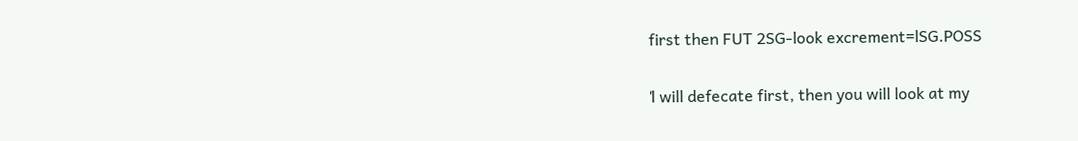first then FUT 2SG-look excrement=lSG.POSS

Ί will defecate first, then you will look at my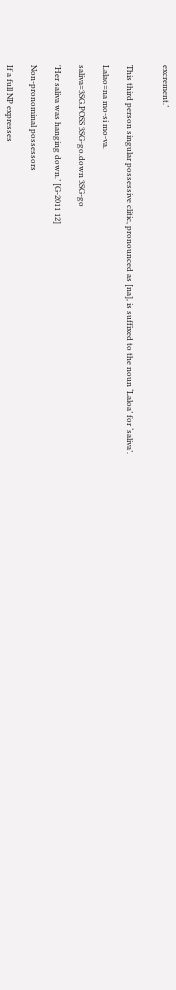excrement.’


This third person singular possessive clitic, pronounced as [na], is suffixed to the noun ‘Laloa’ for ‘saliva’.

Lalao=na mo-si mo-va.

saliva=3SG.POSS 3SG-go.down 3SG-go

'Her saliva was hanging down.’ [G-2011 12]

Non-pronominal possessors

If a full NP expresses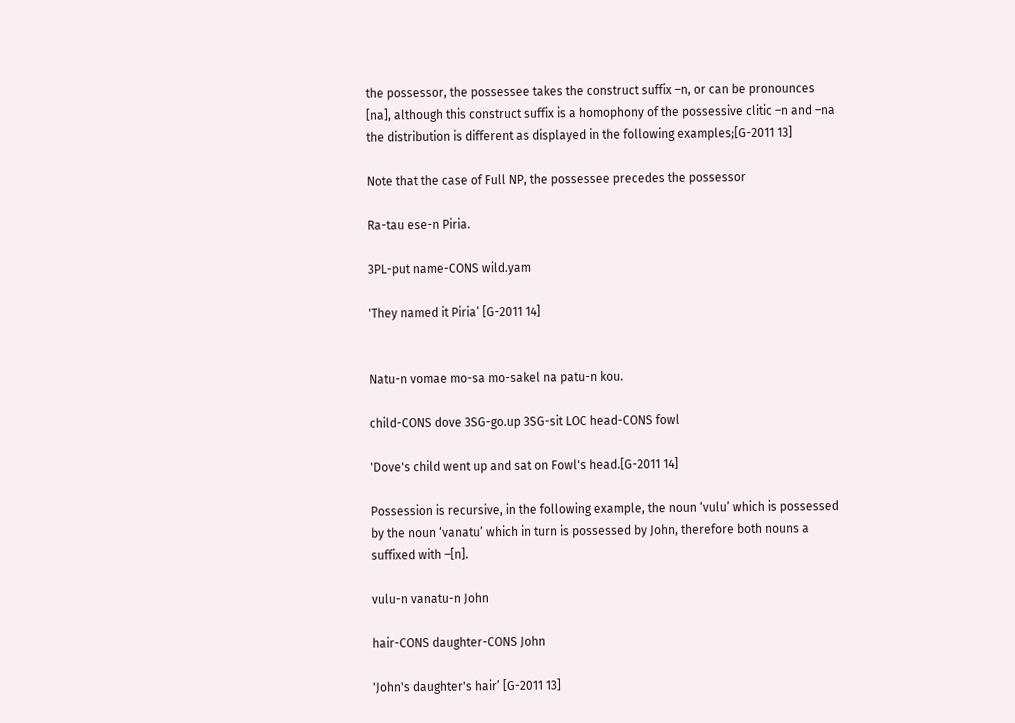the possessor, the possessee takes the construct suffix –n, or can be pronounces [na], although this construct suffix is a homophony of the possessive clitic –n and –na the distribution is different as displayed in the following examples;[G-2011 13]

Note that the case of Full NP, the possessee precedes the possessor

Ra-tau ese-n Piria.

3PL-put name-CONS wild.yam

'They named it Piria’ [G-2011 14]


Natu-n vomae mo-sa mo-sakel na patu-n kou.

child-CONS dove 3SG-go.up 3SG-sit LOC head-CONS fowl

'Dove's child went up and sat on Fowl's head.[G-2011 14]

Possession is recursive, in the following example, the noun ‘vulu’ which is possessed by the noun ‘vanatu’ which in turn is possessed by John, therefore both nouns a suffixed with –[n].

vulu-n vanatu-n John

hair-CONS daughter-CONS John

'John's daughter's hair’ [G-2011 13]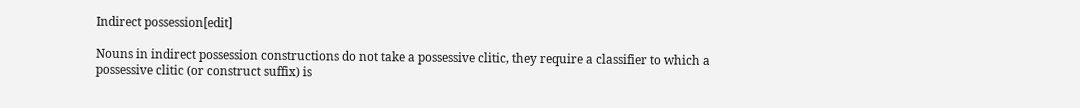Indirect possession[edit]

Nouns in indirect possession constructions do not take a possessive clitic, they require a classifier to which a possessive clitic (or construct suffix) is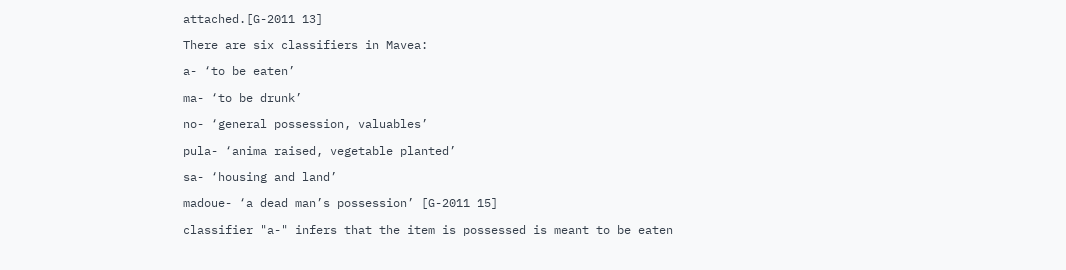attached.[G-2011 13]

There are six classifiers in Mavea:

a- ‘to be eaten’

ma- ‘to be drunk’

no- ‘general possession, valuables’

pula- ‘anima raised, vegetable planted’

sa- ‘housing and land’

madoue- ‘a dead man’s possession’ [G-2011 15]

classifier "a-" infers that the item is possessed is meant to be eaten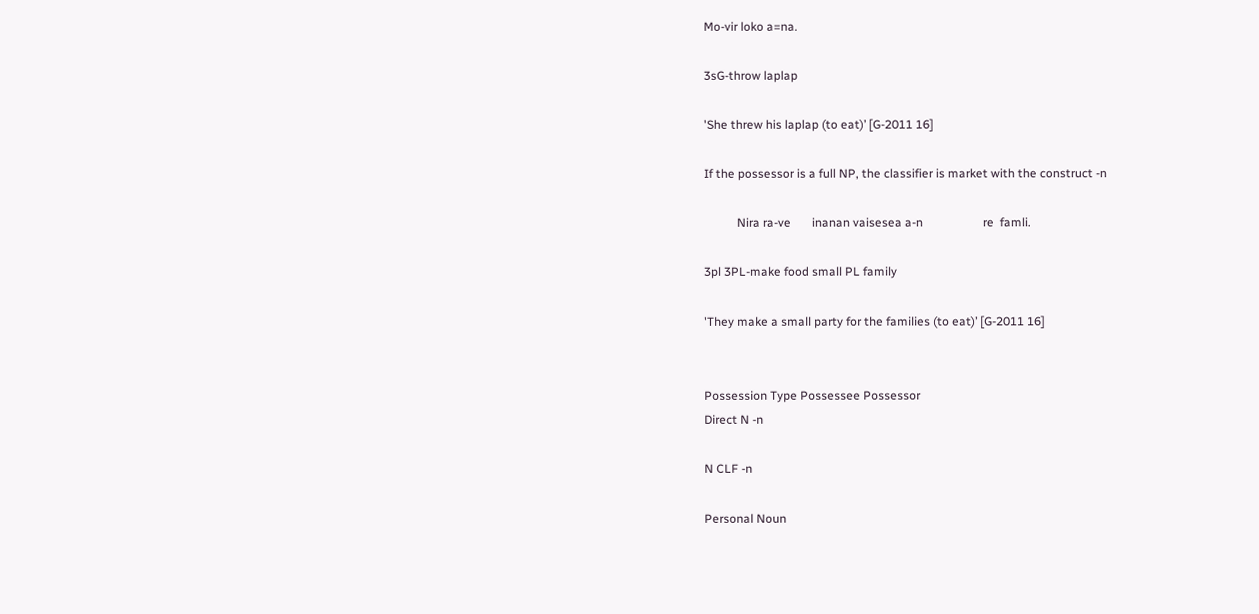Mo-vir loko a=na.

3sG-throw laplap

'She threw his laplap (to eat)’ [G-2011 16]

If the possessor is a full NP, the classifier is market with the construct -n

           Nira ra-ve       inanan vaisesea a-n                    re  famli.

3pl 3PL-make food small PL family

'They make a small party for the families (to eat)’ [G-2011 16]


Possession Type Possessee Possessor
Direct N -n

N CLF -n

Personal Noun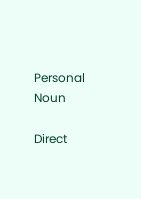Personal Noun

Direct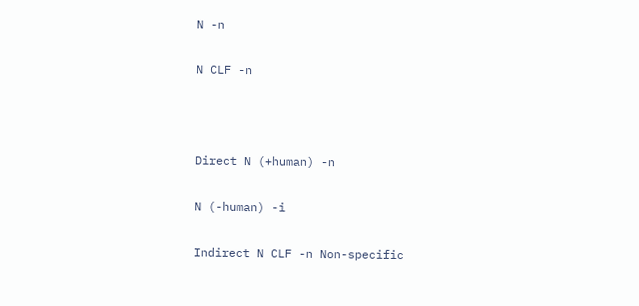N -n

N CLF -n



Direct N (+human) -n

N (-human) -i

Indirect N CLF -n Non-specific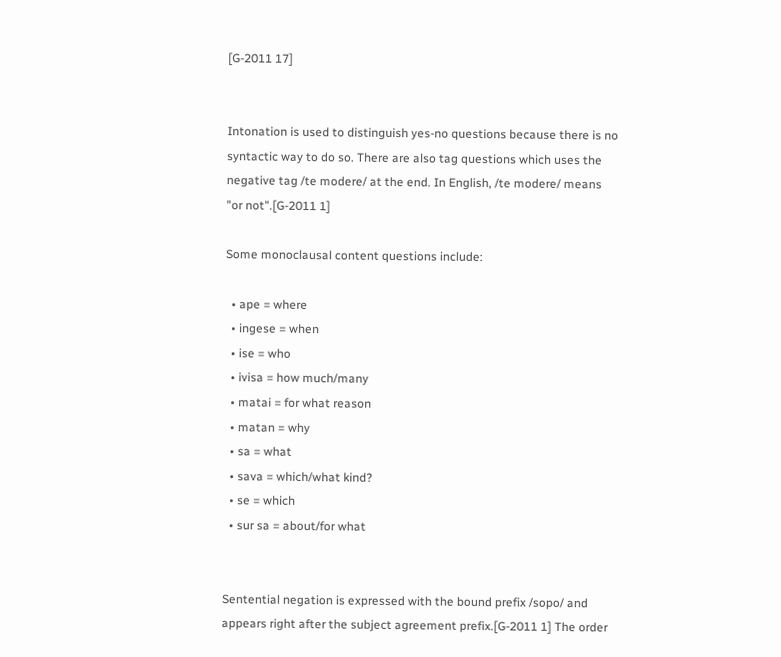[G-2011 17]


Intonation is used to distinguish yes-no questions because there is no syntactic way to do so. There are also tag questions which uses the negative tag /te modere/ at the end. In English, /te modere/ means "or not".[G-2011 1]

Some monoclausal content questions include:

  • ape = where
  • ingese = when
  • ise = who
  • ivisa = how much/many
  • matai = for what reason
  • matan = why
  • sa = what
  • sava = which/what kind?
  • se = which
  • sur sa = about/for what


Sentential negation is expressed with the bound prefix /sopo/ and appears right after the subject agreement prefix.[G-2011 1] The order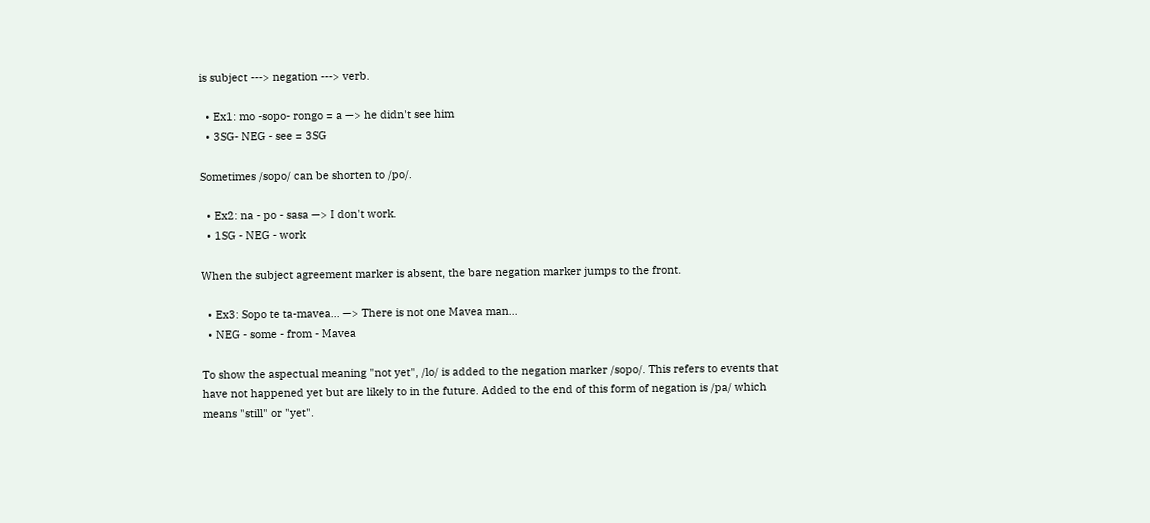is subject ---> negation ---> verb.

  • Ex1: mo -sopo- rongo = a —> he didn't see him
  • 3SG- NEG - see = 3SG

Sometimes /sopo/ can be shorten to /po/.

  • Ex2: na - po - sasa —> I don't work.
  • 1SG - NEG - work

When the subject agreement marker is absent, the bare negation marker jumps to the front.

  • Ex3: Sopo te ta-mavea... —> There is not one Mavea man...
  • NEG - some - from - Mavea

To show the aspectual meaning "not yet", /lo/ is added to the negation marker /sopo/. This refers to events that have not happened yet but are likely to in the future. Added to the end of this form of negation is /pa/ which means "still" or "yet".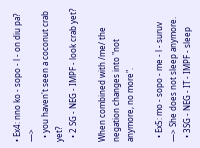• Ex4: nno ko - sopo - l - on diu pa? —>
  • you haven't seen a coconut crab yet?
  • 2 SG - NEG - IMPF - look crab yet?

When combined with /me/ the negation changes into "not anymore, no more".

  • Ex5: mo - sopo - me - l - suruv —> She does not sleep anymore.
  • 3SG - NEG - IT - IMPF - sleep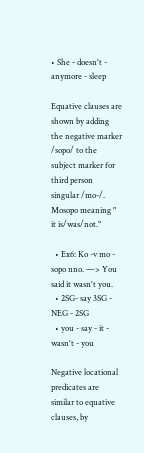• She - doesn't - anymore - sleep

Equative clauses are shown by adding the negative marker /sopo/ to the subject marker for third person singular /mo-/. Mosopo meaning " it is/was/not."

  • Ex6: Ko -v mo - sopo nno. —> You said it wasn't you.
  • 2SG- say 3SG - NEG - 2SG
  • you - say - it - wasn't - you

Negative locational predicates are similar to equative clauses, by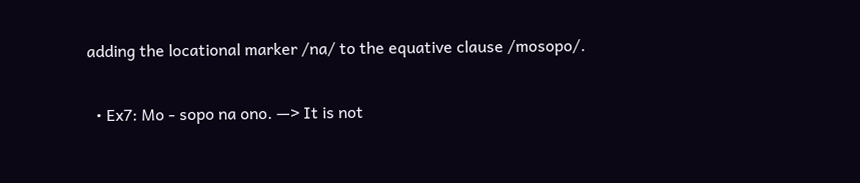adding the locational marker /na/ to the equative clause /mosopo/.

  • Ex7: Mo - sopo na ono. —> It is not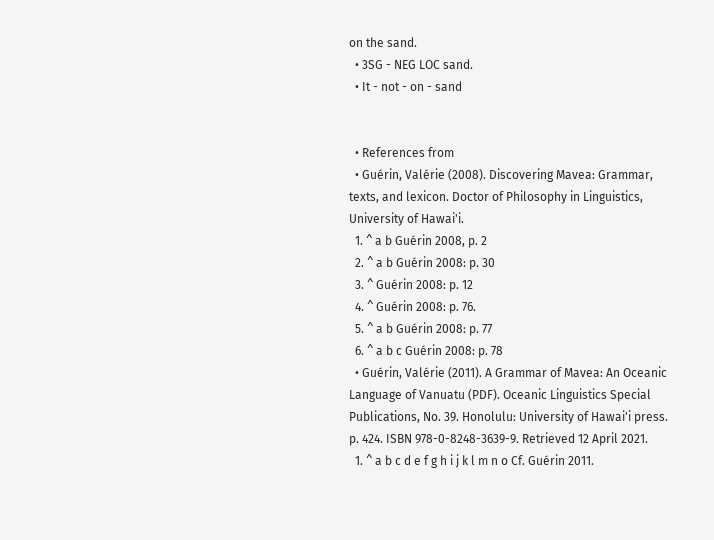on the sand.
  • 3SG - NEG LOC sand.
  • It - not - on - sand


  • References from
  • Guérin, Valérie (2008). Discovering Mavea: Grammar, texts, and lexicon. Doctor of Philosophy in Linguistics, University of Hawai'i.
  1. ^ a b Guérin 2008, p. 2
  2. ^ a b Guérin 2008: p. 30
  3. ^ Guérin 2008: p. 12
  4. ^ Guérin 2008: p. 76.
  5. ^ a b Guérin 2008: p. 77
  6. ^ a b c Guérin 2008: p. 78
  • Guérin, Valérie (2011). A Grammar of Mavea: An Oceanic Language of Vanuatu (PDF). Oceanic Linguistics Special Publications, No. 39. Honolulu: University of Hawai'i press. p. 424. ISBN 978-0-8248-3639-9. Retrieved 12 April 2021.
  1. ^ a b c d e f g h i j k l m n o Cf. Guérin 2011.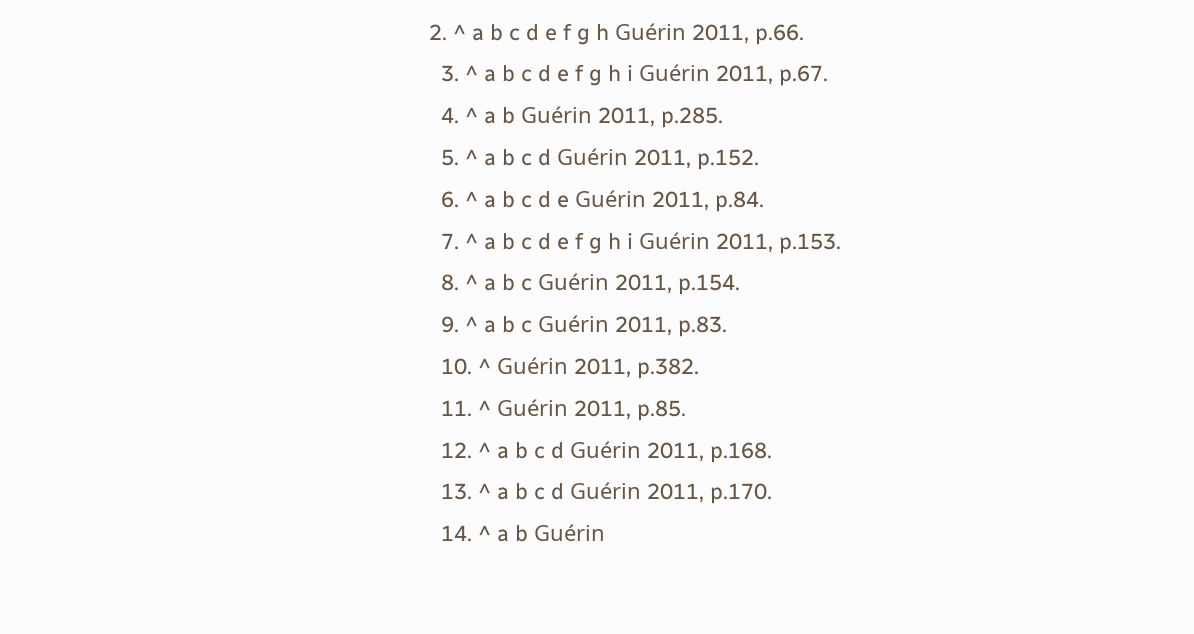2. ^ a b c d e f g h Guérin 2011, p.66.
  3. ^ a b c d e f g h i Guérin 2011, p.67.
  4. ^ a b Guérin 2011, p.285.
  5. ^ a b c d Guérin 2011, p.152.
  6. ^ a b c d e Guérin 2011, p.84.
  7. ^ a b c d e f g h i Guérin 2011, p.153.
  8. ^ a b c Guérin 2011, p.154.
  9. ^ a b c Guérin 2011, p.83.
  10. ^ Guérin 2011, p.382.
  11. ^ Guérin 2011, p.85.
  12. ^ a b c d Guérin 2011, p.168.
  13. ^ a b c d Guérin 2011, p.170.
  14. ^ a b Guérin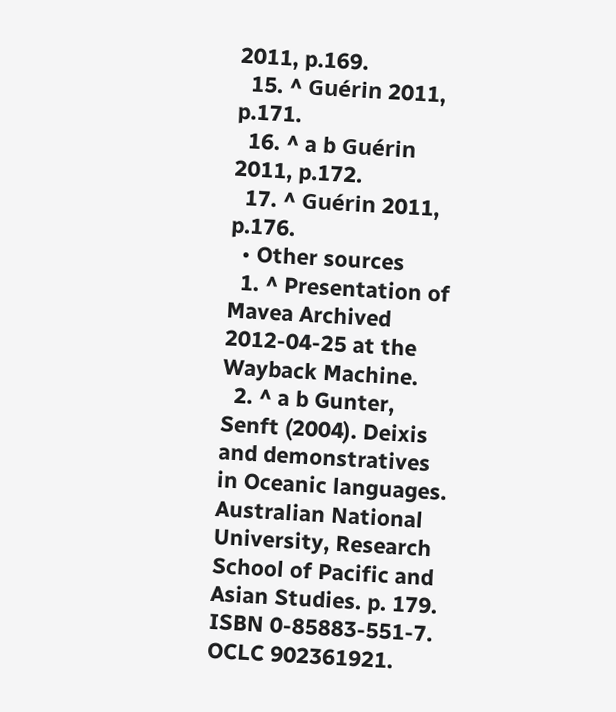2011, p.169.
  15. ^ Guérin 2011, p.171.
  16. ^ a b Guérin 2011, p.172.
  17. ^ Guérin 2011, p.176.
  • Other sources
  1. ^ Presentation of Mavea Archived 2012-04-25 at the Wayback Machine.
  2. ^ a b Gunter, Senft (2004). Deixis and demonstratives in Oceanic languages. Australian National University, Research School of Pacific and Asian Studies. p. 179. ISBN 0-85883-551-7. OCLC 902361921.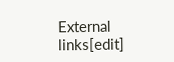External links[edit]